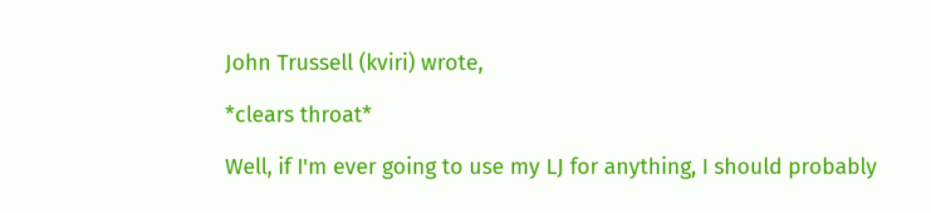John Trussell (kviri) wrote,

*clears throat*

Well, if I'm ever going to use my LJ for anything, I should probably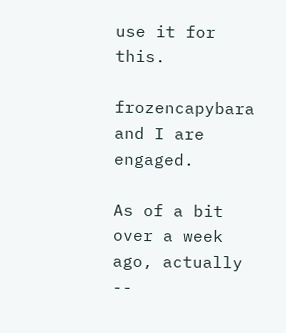use it for this.

frozencapybara and I are engaged.

As of a bit over a week ago, actually --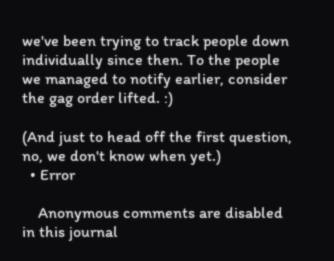we've been trying to track people down individually since then. To the people we managed to notify earlier, consider the gag order lifted. :)

(And just to head off the first question, no, we don't know when yet.)
  • Error

    Anonymous comments are disabled in this journal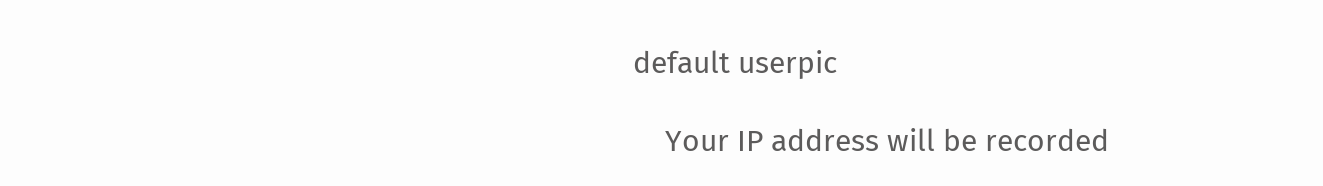default userpic

    Your IP address will be recorded